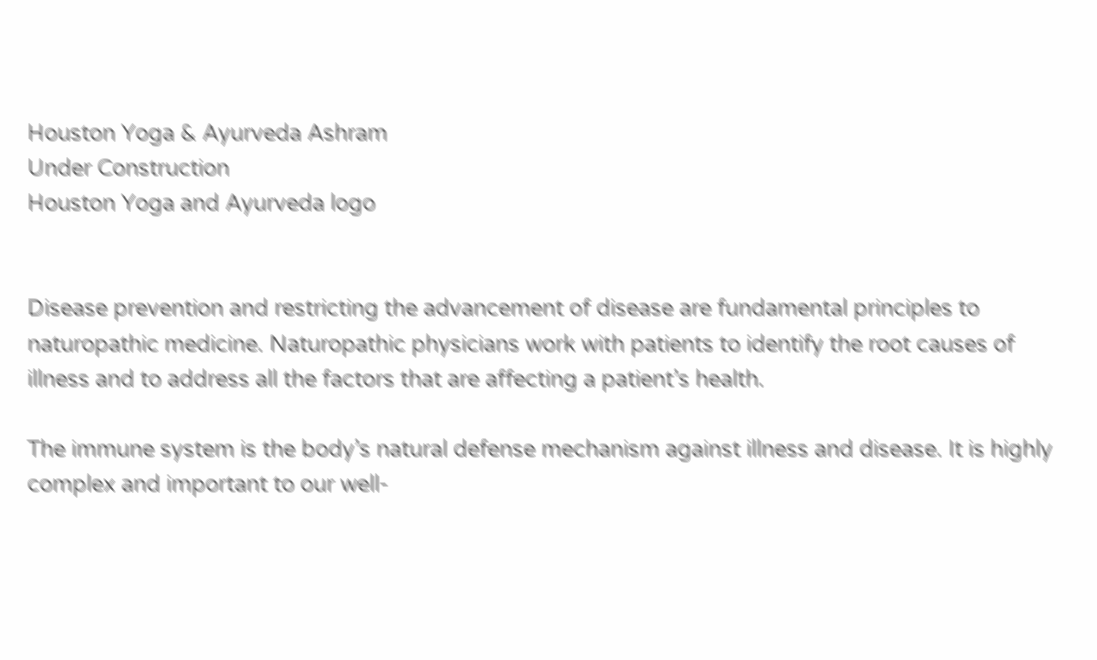Houston Yoga & Ayurveda Ashram
Under Construction
Houston Yoga and Ayurveda logo


Disease prevention and restricting the advancement of disease are fundamental principles to naturopathic medicine. Naturopathic physicians work with patients to identify the root causes of illness and to address all the factors that are affecting a patient’s health.

The immune system is the body’s natural defense mechanism against illness and disease. It is highly complex and important to our well-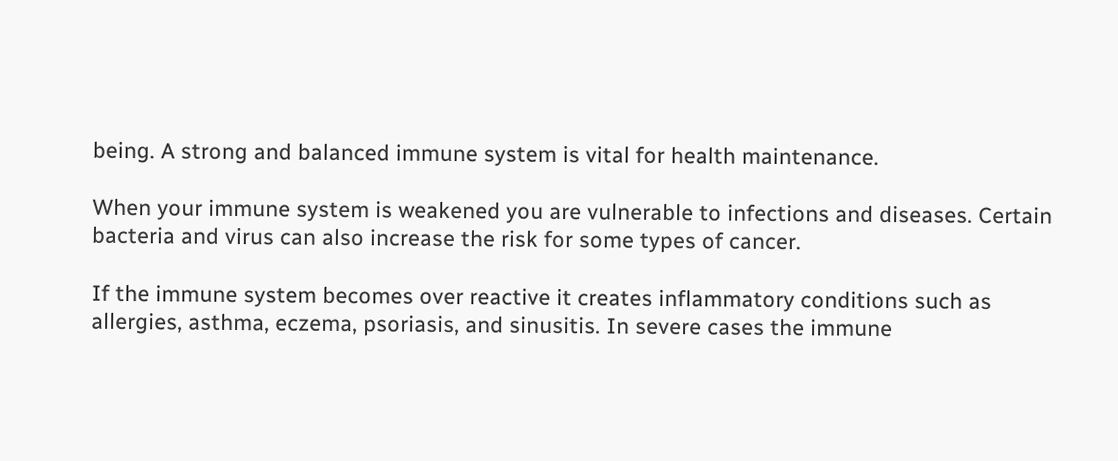being. A strong and balanced immune system is vital for health maintenance.

When your immune system is weakened you are vulnerable to infections and diseases. Certain bacteria and virus can also increase the risk for some types of cancer.

If the immune system becomes over reactive it creates inflammatory conditions such as allergies, asthma, eczema, psoriasis, and sinusitis. In severe cases the immune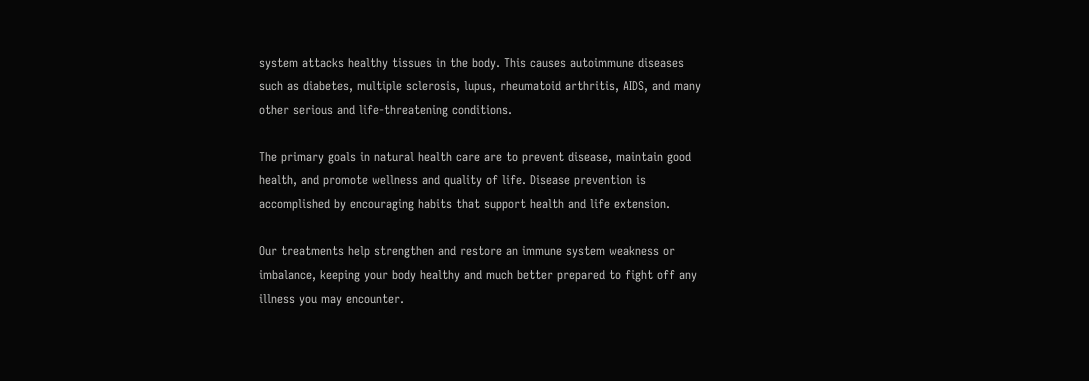system attacks healthy tissues in the body. This causes autoimmune diseases such as diabetes, multiple sclerosis, lupus, rheumatoid arthritis, AIDS, and many other serious and life-threatening conditions.

The primary goals in natural health care are to prevent disease, maintain good health, and promote wellness and quality of life. Disease prevention is accomplished by encouraging habits that support health and life extension.

Our treatments help strengthen and restore an immune system weakness or imbalance, keeping your body healthy and much better prepared to fight off any illness you may encounter.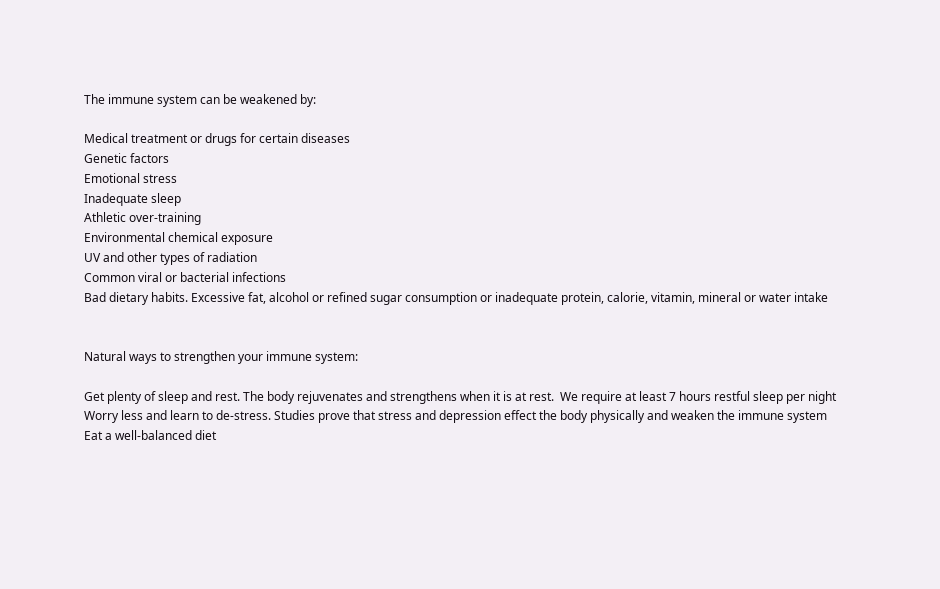The immune system can be weakened by:

Medical treatment or drugs for certain diseases
Genetic factors
Emotional stress
Inadequate sleep
Athletic over-training
Environmental chemical exposure
UV and other types of radiation
Common viral or bacterial infections
Bad dietary habits. Excessive fat, alcohol or refined sugar consumption or inadequate protein, calorie, vitamin, mineral or water intake


Natural ways to strengthen your immune system:

Get plenty of sleep and rest. The body rejuvenates and strengthens when it is at rest.  We require at least 7 hours restful sleep per night
Worry less and learn to de-stress. Studies prove that stress and depression effect the body physically and weaken the immune system
Eat a well-balanced diet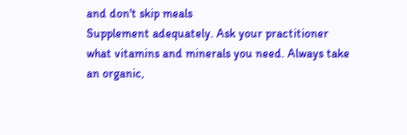and don't skip meals
Supplement adequately. Ask your practitioner what vitamins and minerals you need. Always take an organic,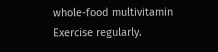whole-food multivitamin
Exercise regularly.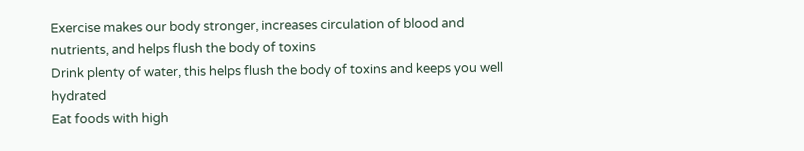Exercise makes our body stronger, increases circulation of blood and nutrients, and helps flush the body of toxins
Drink plenty of water, this helps flush the body of toxins and keeps you well hydrated
Eat foods with high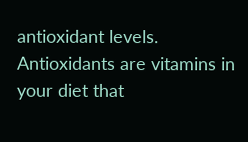antioxidant levels.  Antioxidants are vitamins in your diet that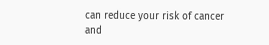can reduce your risk of cancer and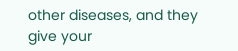other diseases, and they give your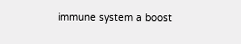immune system a boost